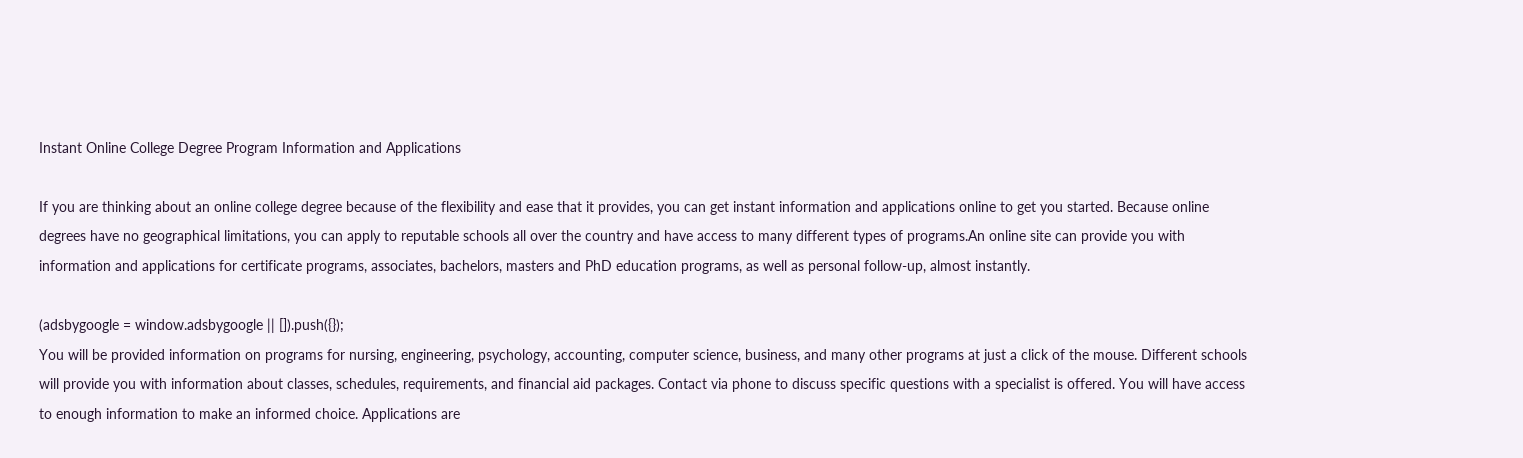Instant Online College Degree Program Information and Applications

If you are thinking about an online college degree because of the flexibility and ease that it provides, you can get instant information and applications online to get you started. Because online degrees have no geographical limitations, you can apply to reputable schools all over the country and have access to many different types of programs.An online site can provide you with information and applications for certificate programs, associates, bachelors, masters and PhD education programs, as well as personal follow-up, almost instantly.

(adsbygoogle = window.adsbygoogle || []).push({});
You will be provided information on programs for nursing, engineering, psychology, accounting, computer science, business, and many other programs at just a click of the mouse. Different schools will provide you with information about classes, schedules, requirements, and financial aid packages. Contact via phone to discuss specific questions with a specialist is offered. You will have access to enough information to make an informed choice. Applications are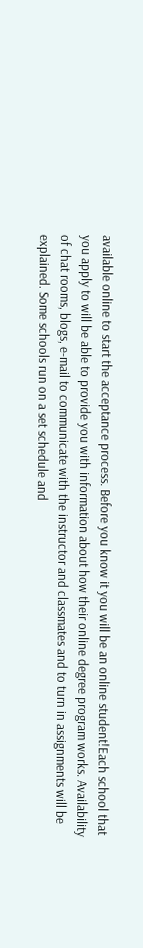available online to start the acceptance process. Before you know it you will be an online student!Each school that you apply to will be able to provide you with information about how their online degree program works. Availability of chat rooms, blogs, e-mail to communicate with the instructor and classmates and to turn in assignments will be explained. Some schools run on a set schedule and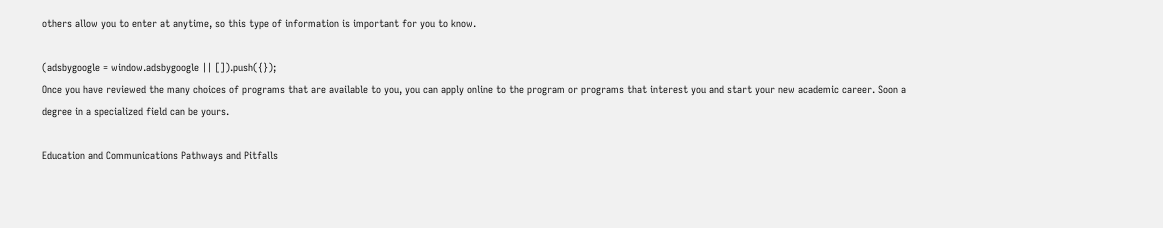others allow you to enter at anytime, so this type of information is important for you to know.

(adsbygoogle = window.adsbygoogle || []).push({});
Once you have reviewed the many choices of programs that are available to you, you can apply online to the program or programs that interest you and start your new academic career. Soon a degree in a specialized field can be yours.

Education and Communications Pathways and Pitfalls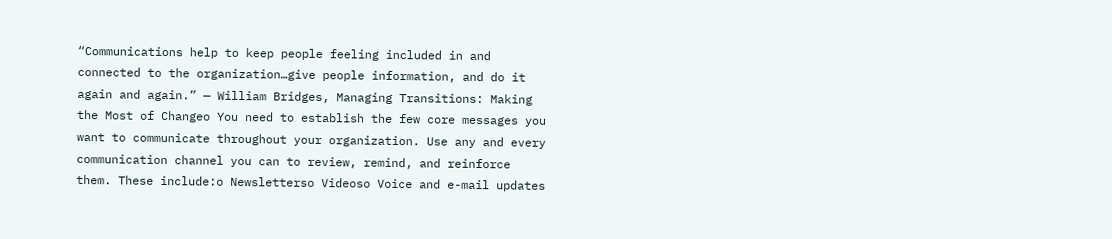“Communications help to keep people feeling included in and connected to the organization…give people information, and do it again and again.” — William Bridges, Managing Transitions: Making the Most of Changeo You need to establish the few core messages you want to communicate throughout your organization. Use any and every communication channel you can to review, remind, and reinforce them. These include:o Newsletterso Videoso Voice and e-mail updates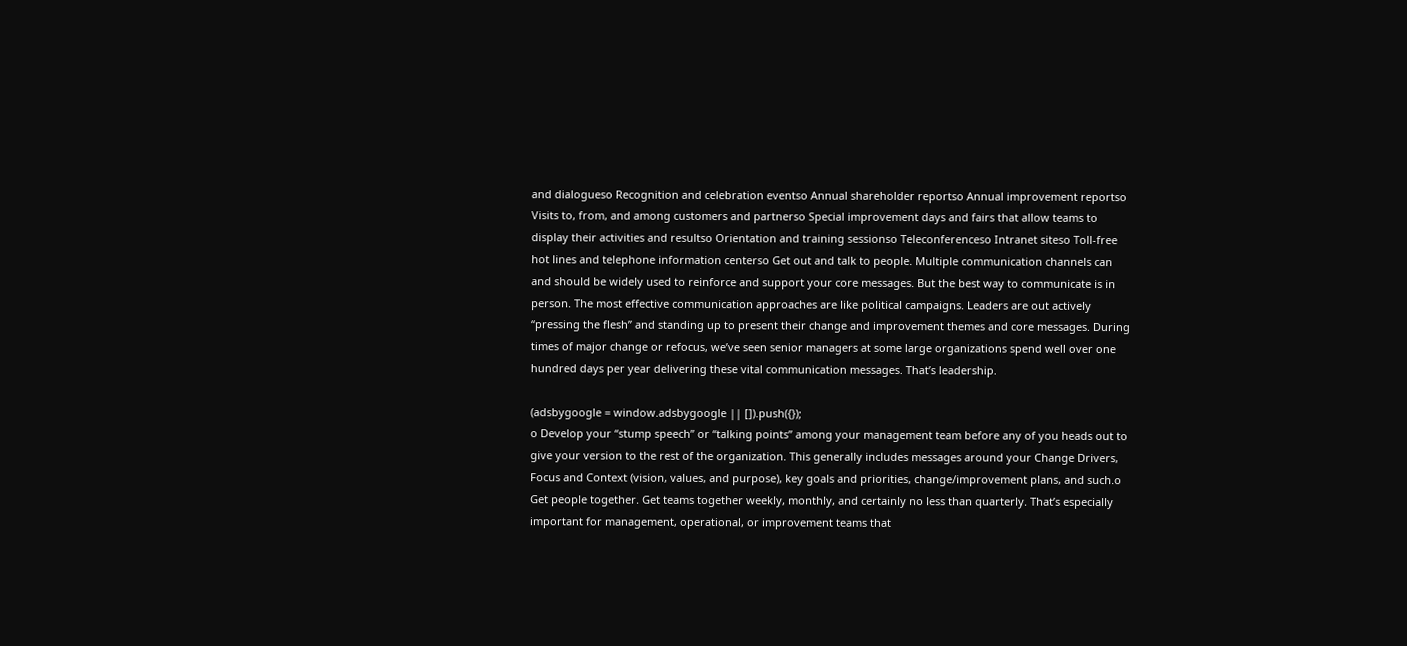and dialogueso Recognition and celebration eventso Annual shareholder reportso Annual improvement reportso Visits to, from, and among customers and partnerso Special improvement days and fairs that allow teams to display their activities and resultso Orientation and training sessionso Teleconferenceso Intranet siteso Toll-free hot lines and telephone information centerso Get out and talk to people. Multiple communication channels can and should be widely used to reinforce and support your core messages. But the best way to communicate is in person. The most effective communication approaches are like political campaigns. Leaders are out actively “pressing the flesh” and standing up to present their change and improvement themes and core messages. During times of major change or refocus, we’ve seen senior managers at some large organizations spend well over one hundred days per year delivering these vital communication messages. That’s leadership.

(adsbygoogle = window.adsbygoogle || []).push({});
o Develop your “stump speech” or “talking points” among your management team before any of you heads out to give your version to the rest of the organization. This generally includes messages around your Change Drivers, Focus and Context (vision, values, and purpose), key goals and priorities, change/improvement plans, and such.o Get people together. Get teams together weekly, monthly, and certainly no less than quarterly. That’s especially important for management, operational, or improvement teams that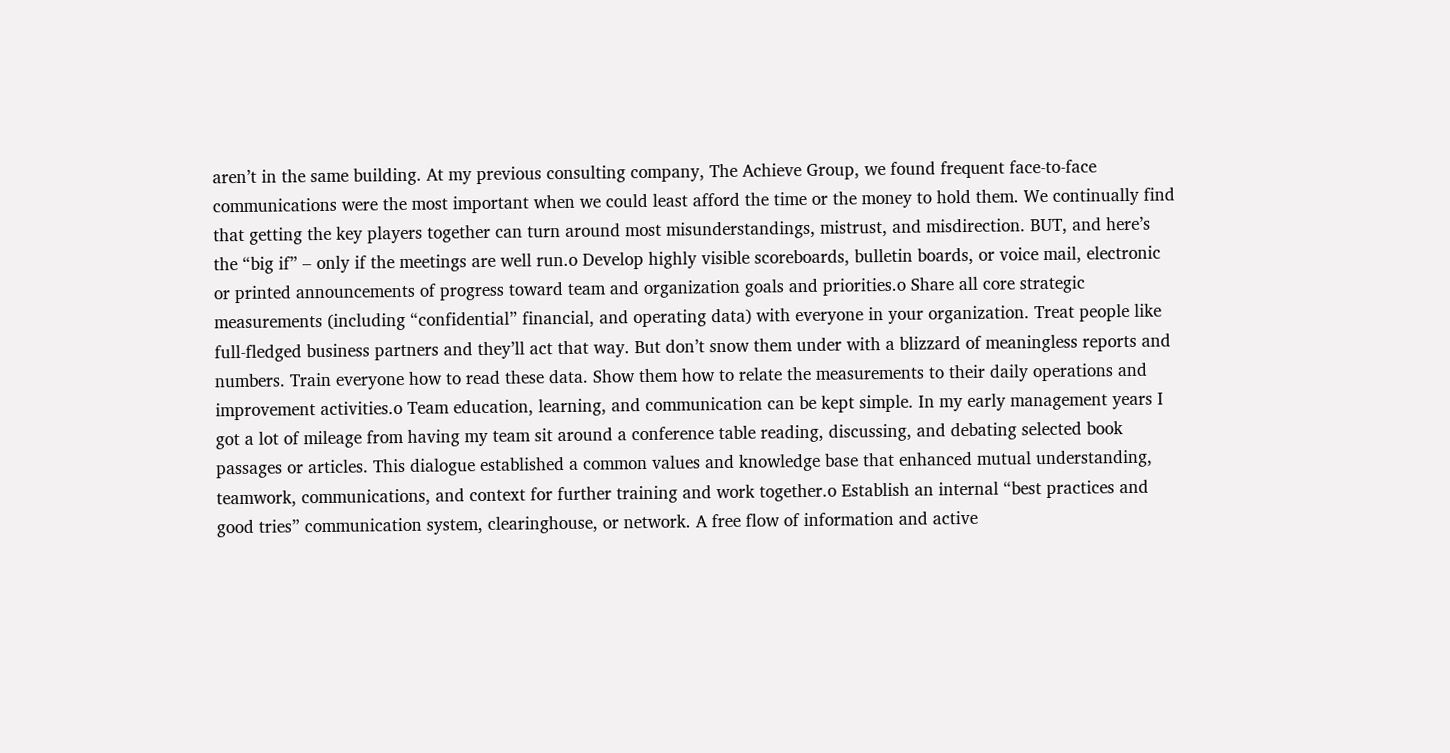aren’t in the same building. At my previous consulting company, The Achieve Group, we found frequent face-to-face communications were the most important when we could least afford the time or the money to hold them. We continually find that getting the key players together can turn around most misunderstandings, mistrust, and misdirection. BUT, and here’s the “big if” – only if the meetings are well run.o Develop highly visible scoreboards, bulletin boards, or voice mail, electronic or printed announcements of progress toward team and organization goals and priorities.o Share all core strategic measurements (including “confidential” financial, and operating data) with everyone in your organization. Treat people like full-fledged business partners and they’ll act that way. But don’t snow them under with a blizzard of meaningless reports and numbers. Train everyone how to read these data. Show them how to relate the measurements to their daily operations and improvement activities.o Team education, learning, and communication can be kept simple. In my early management years I got a lot of mileage from having my team sit around a conference table reading, discussing, and debating selected book passages or articles. This dialogue established a common values and knowledge base that enhanced mutual understanding, teamwork, communications, and context for further training and work together.o Establish an internal “best practices and good tries” communication system, clearinghouse, or network. A free flow of information and active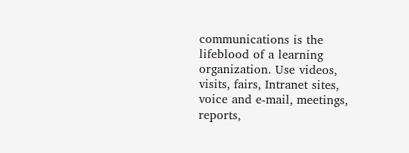communications is the lifeblood of a learning organization. Use videos, visits, fairs, Intranet sites, voice and e-mail, meetings, reports,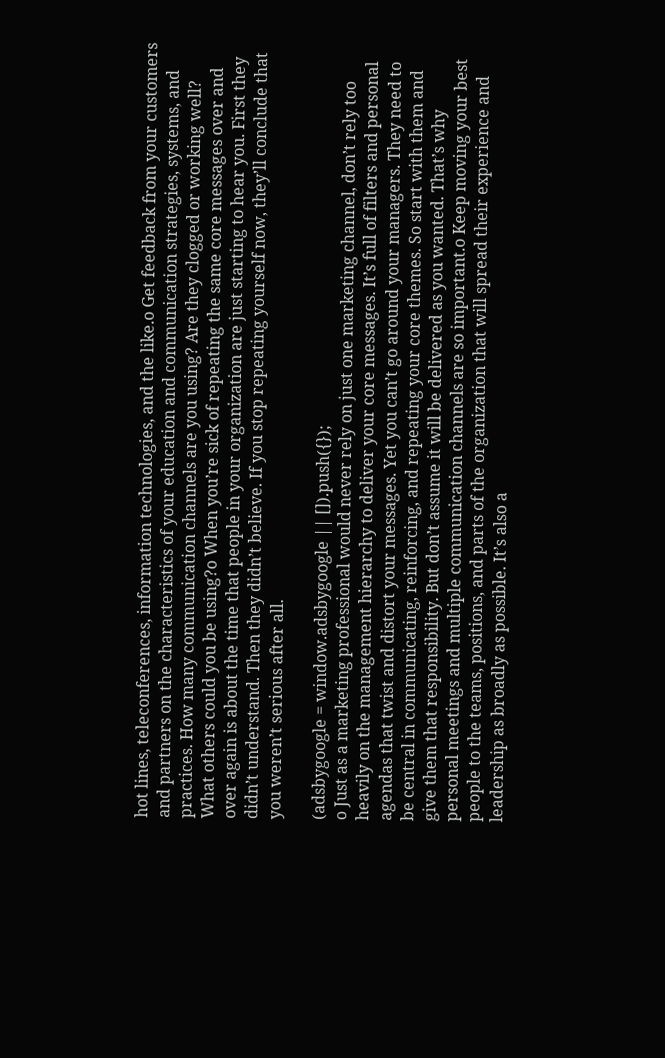hot lines, teleconferences, information technologies, and the like.o Get feedback from your customers and partners on the characteristics of your education and communication strategies, systems, and practices. How many communication channels are you using? Are they clogged or working well? What others could you be using?o When you’re sick of repeating the same core messages over and over again is about the time that people in your organization are just starting to hear you. First they didn’t understand. Then they didn’t believe. If you stop repeating yourself now, they’ll conclude that you weren’t serious after all.

(adsbygoogle = window.adsbygoogle || []).push({});
o Just as a marketing professional would never rely on just one marketing channel, don’t rely too heavily on the management hierarchy to deliver your core messages. It’s full of filters and personal agendas that twist and distort your messages. Yet you can’t go around your managers. They need to be central in communicating, reinforcing, and repeating your core themes. So start with them and give them that responsibility. But don’t assume it will be delivered as you wanted. That’s why personal meetings and multiple communication channels are so important.o Keep moving your best people to the teams, positions, and parts of the organization that will spread their experience and leadership as broadly as possible. It’s also a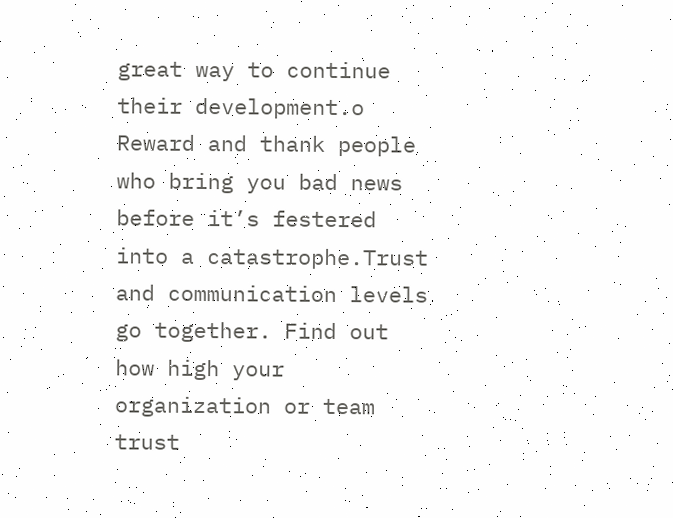great way to continue their development.o Reward and thank people who bring you bad news before it’s festered into a catastrophe.Trust and communication levels go together. Find out how high your organization or team trust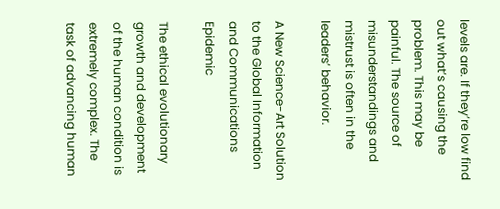levels are. If they’re low find out what’s causing the problem. This may be painful. The source of misunderstandings and mistrust is often in the leaders’ behavior.

A New Science-Art Solution to the Global Information and Communications Epidemic

The ethical evolutionary growth and development of the human condition is extremely complex. The task of advancing human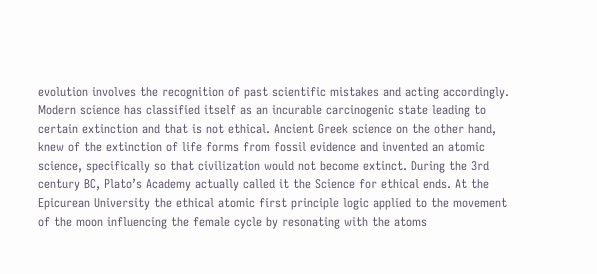evolution involves the recognition of past scientific mistakes and acting accordingly. Modern science has classified itself as an incurable carcinogenic state leading to certain extinction and that is not ethical. Ancient Greek science on the other hand, knew of the extinction of life forms from fossil evidence and invented an atomic science, specifically so that civilization would not become extinct. During the 3rd century BC, Plato’s Academy actually called it the Science for ethical ends. At the Epicurean University the ethical atomic first principle logic applied to the movement of the moon influencing the female cycle by resonating with the atoms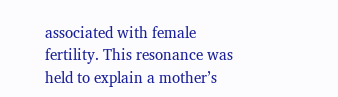associated with female fertility. This resonance was held to explain a mother’s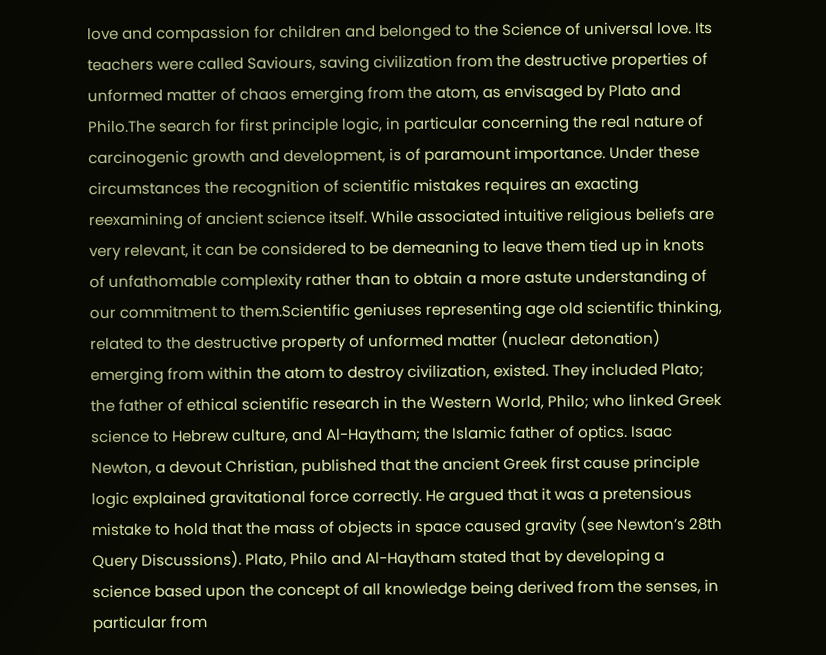love and compassion for children and belonged to the Science of universal love. Its teachers were called Saviours, saving civilization from the destructive properties of unformed matter of chaos emerging from the atom, as envisaged by Plato and Philo.The search for first principle logic, in particular concerning the real nature of carcinogenic growth and development, is of paramount importance. Under these circumstances the recognition of scientific mistakes requires an exacting reexamining of ancient science itself. While associated intuitive religious beliefs are very relevant, it can be considered to be demeaning to leave them tied up in knots of unfathomable complexity rather than to obtain a more astute understanding of our commitment to them.Scientific geniuses representing age old scientific thinking, related to the destructive property of unformed matter (nuclear detonation) emerging from within the atom to destroy civilization, existed. They included Plato; the father of ethical scientific research in the Western World, Philo; who linked Greek science to Hebrew culture, and Al-Haytham; the Islamic father of optics. Isaac Newton, a devout Christian, published that the ancient Greek first cause principle logic explained gravitational force correctly. He argued that it was a pretensious mistake to hold that the mass of objects in space caused gravity (see Newton’s 28th Query Discussions). Plato, Philo and Al-Haytham stated that by developing a science based upon the concept of all knowledge being derived from the senses, in particular from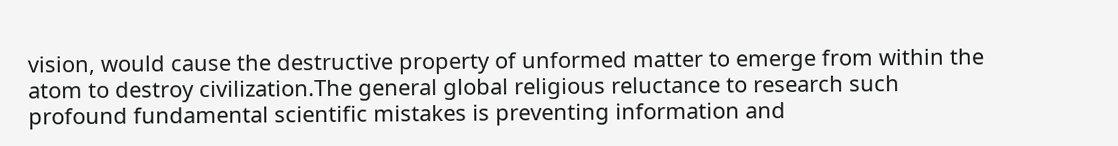vision, would cause the destructive property of unformed matter to emerge from within the atom to destroy civilization.The general global religious reluctance to research such profound fundamental scientific mistakes is preventing information and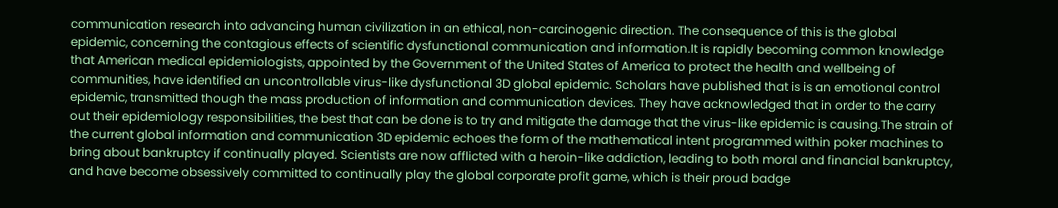communication research into advancing human civilization in an ethical, non-carcinogenic direction. The consequence of this is the global epidemic, concerning the contagious effects of scientific dysfunctional communication and information.It is rapidly becoming common knowledge that American medical epidemiologists, appointed by the Government of the United States of America to protect the health and wellbeing of communities, have identified an uncontrollable virus-like dysfunctional 3D global epidemic. Scholars have published that is is an emotional control epidemic, transmitted though the mass production of information and communication devices. They have acknowledged that in order to the carry out their epidemiology responsibilities, the best that can be done is to try and mitigate the damage that the virus-like epidemic is causing.The strain of the current global information and communication 3D epidemic echoes the form of the mathematical intent programmed within poker machines to bring about bankruptcy if continually played. Scientists are now afflicted with a heroin-like addiction, leading to both moral and financial bankruptcy, and have become obsessively committed to continually play the global corporate profit game, which is their proud badge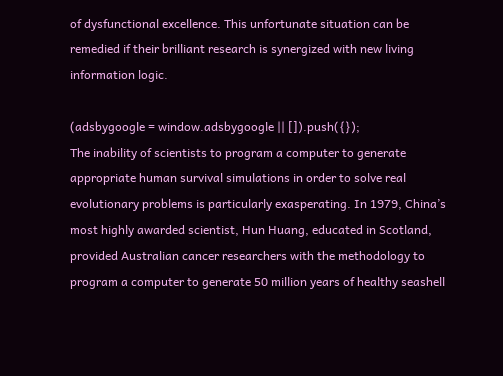of dysfunctional excellence. This unfortunate situation can be remedied if their brilliant research is synergized with new living information logic.

(adsbygoogle = window.adsbygoogle || []).push({});
The inability of scientists to program a computer to generate appropriate human survival simulations in order to solve real evolutionary problems is particularly exasperating. In 1979, China’s most highly awarded scientist, Hun Huang, educated in Scotland, provided Australian cancer researchers with the methodology to program a computer to generate 50 million years of healthy seashell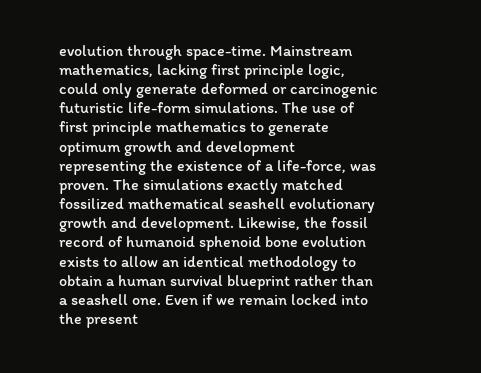evolution through space-time. Mainstream mathematics, lacking first principle logic, could only generate deformed or carcinogenic futuristic life-form simulations. The use of first principle mathematics to generate optimum growth and development representing the existence of a life-force, was proven. The simulations exactly matched fossilized mathematical seashell evolutionary growth and development. Likewise, the fossil record of humanoid sphenoid bone evolution exists to allow an identical methodology to obtain a human survival blueprint rather than a seashell one. Even if we remain locked into the present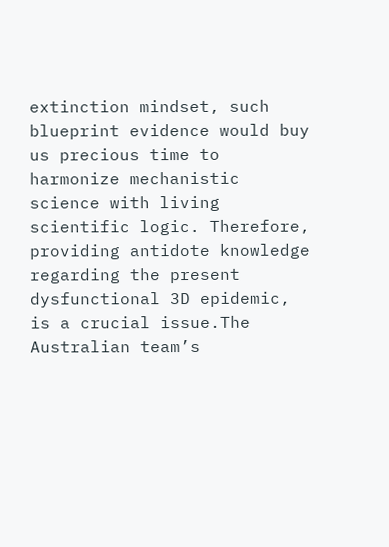extinction mindset, such blueprint evidence would buy us precious time to harmonize mechanistic science with living scientific logic. Therefore, providing antidote knowledge regarding the present dysfunctional 3D epidemic, is a crucial issue.The Australian team’s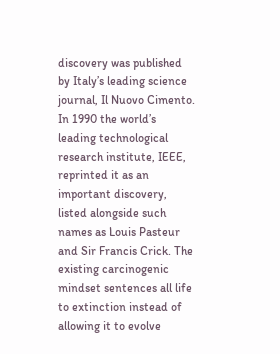discovery was published by Italy’s leading science journal, Il Nuovo Cimento. In 1990 the world’s leading technological research institute, IEEE, reprinted it as an important discovery, listed alongside such names as Louis Pasteur and Sir Francis Crick. The existing carcinogenic mindset sentences all life to extinction instead of allowing it to evolve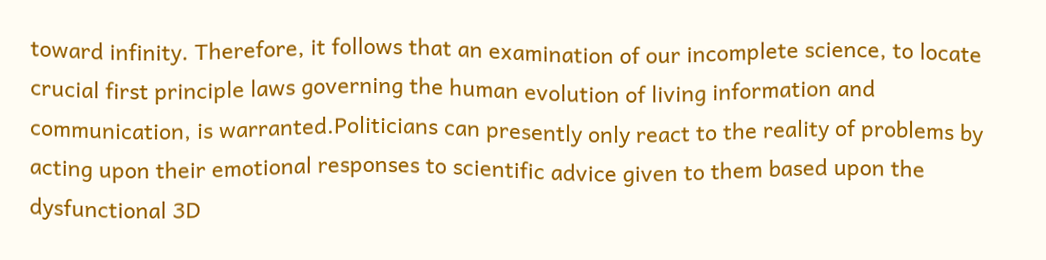toward infinity. Therefore, it follows that an examination of our incomplete science, to locate crucial first principle laws governing the human evolution of living information and communication, is warranted.Politicians can presently only react to the reality of problems by acting upon their emotional responses to scientific advice given to them based upon the dysfunctional 3D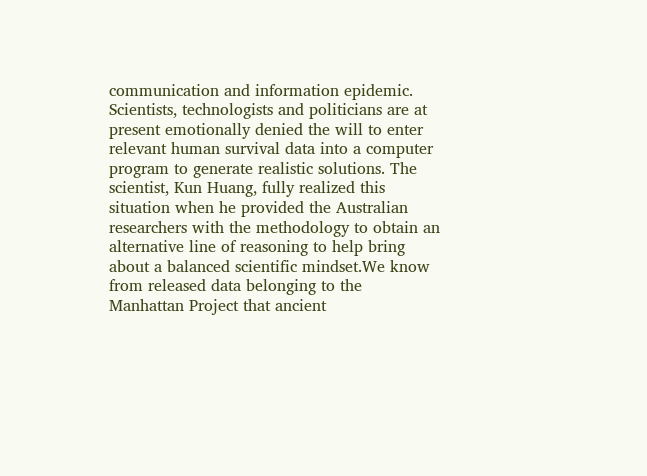communication and information epidemic. Scientists, technologists and politicians are at present emotionally denied the will to enter relevant human survival data into a computer program to generate realistic solutions. The scientist, Kun Huang, fully realized this situation when he provided the Australian researchers with the methodology to obtain an alternative line of reasoning to help bring about a balanced scientific mindset.We know from released data belonging to the Manhattan Project that ancient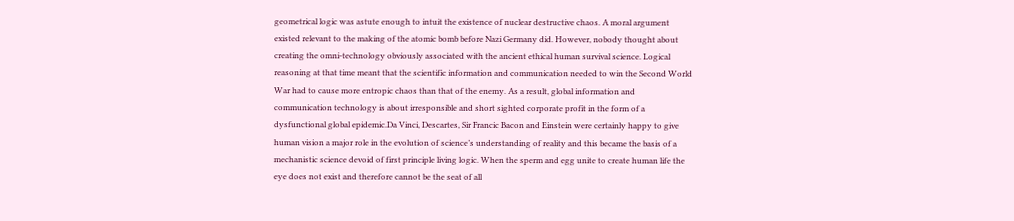geometrical logic was astute enough to intuit the existence of nuclear destructive chaos. A moral argument existed relevant to the making of the atomic bomb before Nazi Germany did. However, nobody thought about creating the omni-technology obviously associated with the ancient ethical human survival science. Logical reasoning at that time meant that the scientific information and communication needed to win the Second World War had to cause more entropic chaos than that of the enemy. As a result, global information and communication technology is about irresponsible and short sighted corporate profit in the form of a dysfunctional global epidemic.Da Vinci, Descartes, Sir Francic Bacon and Einstein were certainly happy to give human vision a major role in the evolution of science’s understanding of reality and this became the basis of a mechanistic science devoid of first principle living logic. When the sperm and egg unite to create human life the eye does not exist and therefore cannot be the seat of all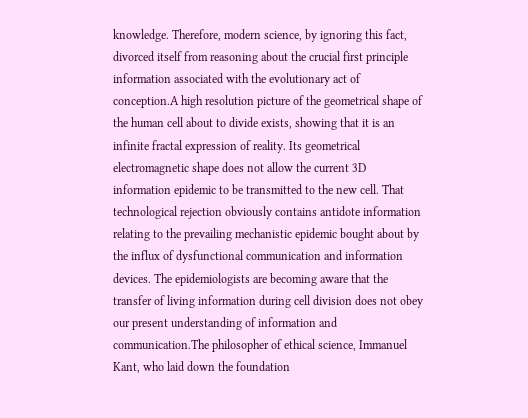knowledge. Therefore, modern science, by ignoring this fact, divorced itself from reasoning about the crucial first principle information associated with the evolutionary act of conception.A high resolution picture of the geometrical shape of the human cell about to divide exists, showing that it is an infinite fractal expression of reality. Its geometrical electromagnetic shape does not allow the current 3D information epidemic to be transmitted to the new cell. That technological rejection obviously contains antidote information relating to the prevailing mechanistic epidemic bought about by the influx of dysfunctional communication and information devices. The epidemiologists are becoming aware that the transfer of living information during cell division does not obey our present understanding of information and communication.The philosopher of ethical science, Immanuel Kant, who laid down the foundation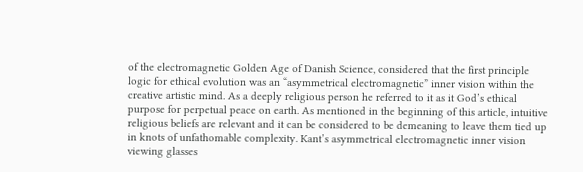of the electromagnetic Golden Age of Danish Science, considered that the first principle logic for ethical evolution was an “asymmetrical electromagnetic” inner vision within the creative artistic mind. As a deeply religious person he referred to it as it God’s ethical purpose for perpetual peace on earth. As mentioned in the beginning of this article, intuitive religious beliefs are relevant and it can be considered to be demeaning to leave them tied up in knots of unfathomable complexity. Kant’s asymmetrical electromagnetic inner vision viewing glasses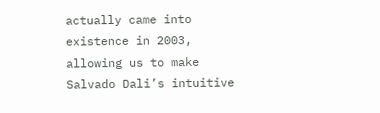actually came into existence in 2003, allowing us to make Salvado Dali’s intuitive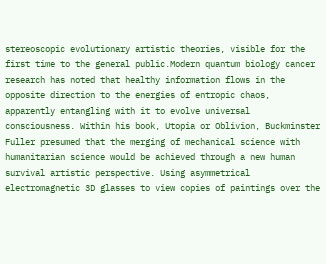stereoscopic evolutionary artistic theories, visible for the first time to the general public.Modern quantum biology cancer research has noted that healthy information flows in the opposite direction to the energies of entropic chaos, apparently entangling with it to evolve universal consciousness. Within his book, Utopia or Oblivion, Buckminster Fuller presumed that the merging of mechanical science with humanitarian science would be achieved through a new human survival artistic perspective. Using asymmetrical electromagnetic 3D glasses to view copies of paintings over the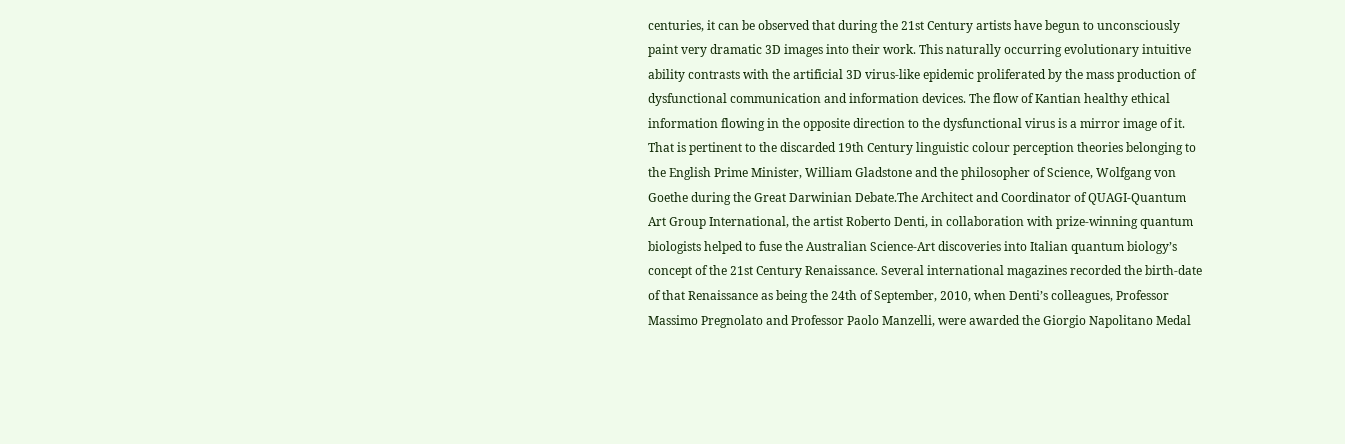centuries, it can be observed that during the 21st Century artists have begun to unconsciously paint very dramatic 3D images into their work. This naturally occurring evolutionary intuitive ability contrasts with the artificial 3D virus-like epidemic proliferated by the mass production of dysfunctional communication and information devices. The flow of Kantian healthy ethical information flowing in the opposite direction to the dysfunctional virus is a mirror image of it. That is pertinent to the discarded 19th Century linguistic colour perception theories belonging to the English Prime Minister, William Gladstone and the philosopher of Science, Wolfgang von Goethe during the Great Darwinian Debate.The Architect and Coordinator of QUAGI-Quantum Art Group International, the artist Roberto Denti, in collaboration with prize-winning quantum biologists helped to fuse the Australian Science-Art discoveries into Italian quantum biology’s concept of the 21st Century Renaissance. Several international magazines recorded the birth-date of that Renaissance as being the 24th of September, 2010, when Denti’s colleagues, Professor Massimo Pregnolato and Professor Paolo Manzelli, were awarded the Giorgio Napolitano Medal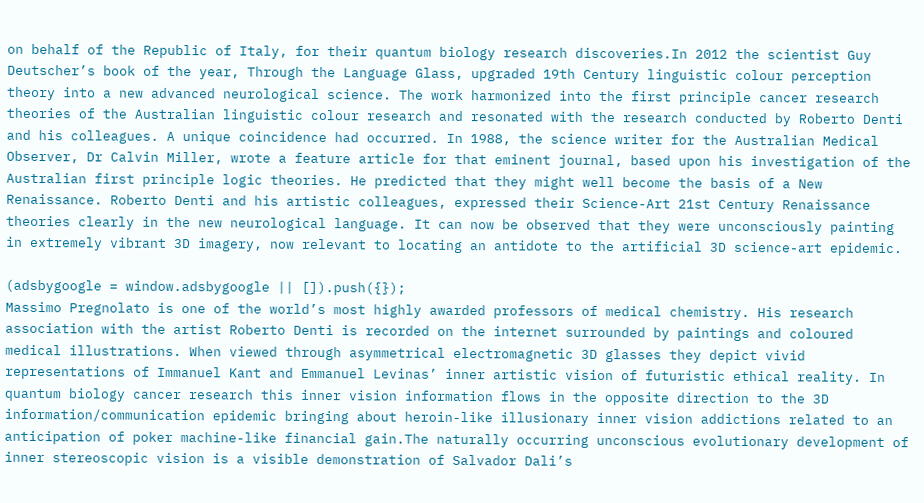on behalf of the Republic of Italy, for their quantum biology research discoveries.In 2012 the scientist Guy Deutscher’s book of the year, Through the Language Glass, upgraded 19th Century linguistic colour perception theory into a new advanced neurological science. The work harmonized into the first principle cancer research theories of the Australian linguistic colour research and resonated with the research conducted by Roberto Denti and his colleagues. A unique coincidence had occurred. In 1988, the science writer for the Australian Medical Observer, Dr Calvin Miller, wrote a feature article for that eminent journal, based upon his investigation of the Australian first principle logic theories. He predicted that they might well become the basis of a New Renaissance. Roberto Denti and his artistic colleagues, expressed their Science-Art 21st Century Renaissance theories clearly in the new neurological language. It can now be observed that they were unconsciously painting in extremely vibrant 3D imagery, now relevant to locating an antidote to the artificial 3D science-art epidemic.

(adsbygoogle = window.adsbygoogle || []).push({});
Massimo Pregnolato is one of the world’s most highly awarded professors of medical chemistry. His research association with the artist Roberto Denti is recorded on the internet surrounded by paintings and coloured medical illustrations. When viewed through asymmetrical electromagnetic 3D glasses they depict vivid representations of Immanuel Kant and Emmanuel Levinas’ inner artistic vision of futuristic ethical reality. In quantum biology cancer research this inner vision information flows in the opposite direction to the 3D information/communication epidemic bringing about heroin-like illusionary inner vision addictions related to an anticipation of poker machine-like financial gain.The naturally occurring unconscious evolutionary development of inner stereoscopic vision is a visible demonstration of Salvador Dali’s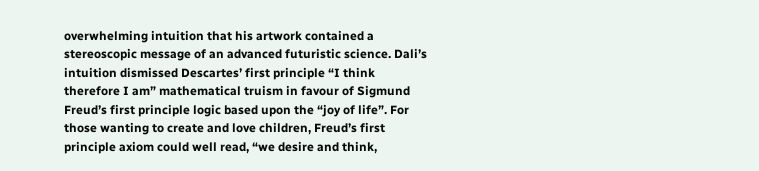overwhelming intuition that his artwork contained a stereoscopic message of an advanced futuristic science. Dali’s intuition dismissed Descartes’ first principle “I think therefore I am” mathematical truism in favour of Sigmund Freud’s first principle logic based upon the “joy of life”. For those wanting to create and love children, Freud’s first principle axiom could well read, “we desire and think,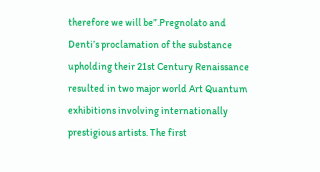therefore we will be”.Pregnolato and Denti’s proclamation of the substance upholding their 21st Century Renaissance resulted in two major world Art Quantum exhibitions involving internationally prestigious artists. The first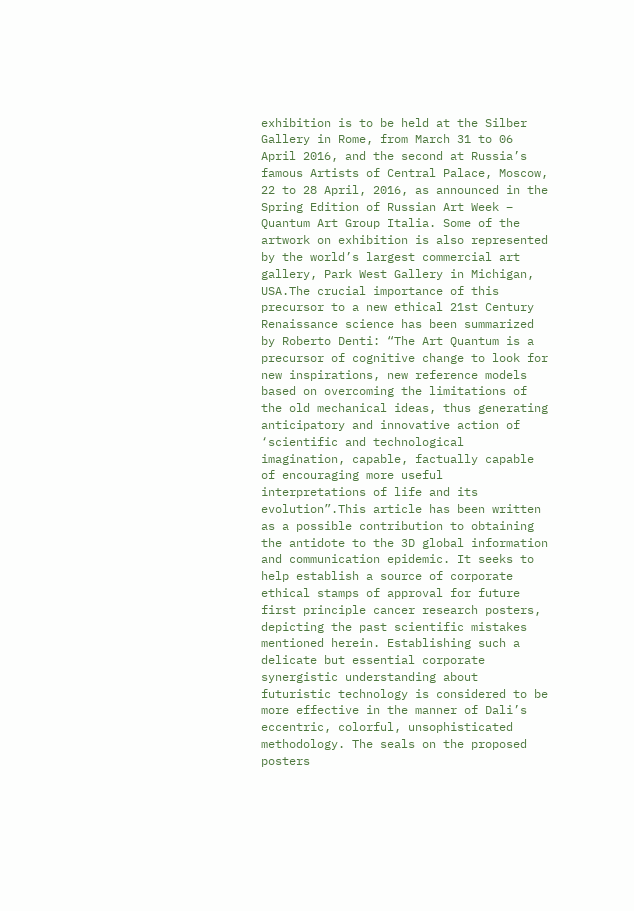exhibition is to be held at the Silber Gallery in Rome, from March 31 to 06 April 2016, and the second at Russia’s famous Artists of Central Palace, Moscow, 22 to 28 April, 2016, as announced in the Spring Edition of Russian Art Week – Quantum Art Group Italia. Some of the artwork on exhibition is also represented by the world’s largest commercial art gallery, Park West Gallery in Michigan, USA.The crucial importance of this precursor to a new ethical 21st Century Renaissance science has been summarized by Roberto Denti: “The Art Quantum is a precursor of cognitive change to look for new inspirations, new reference models based on overcoming the limitations of the old mechanical ideas, thus generating anticipatory and innovative action of ‘scientific and technological imagination, capable, factually capable of encouraging more useful interpretations of life and its evolution”.This article has been written as a possible contribution to obtaining the antidote to the 3D global information and communication epidemic. It seeks to help establish a source of corporate ethical stamps of approval for future first principle cancer research posters, depicting the past scientific mistakes mentioned herein. Establishing such a delicate but essential corporate synergistic understanding about futuristic technology is considered to be more effective in the manner of Dali’s eccentric, colorful, unsophisticated methodology. The seals on the proposed posters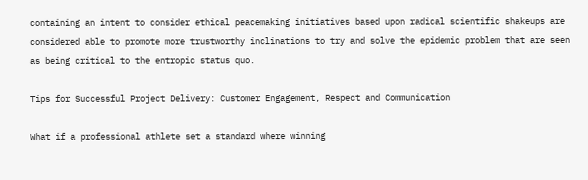containing an intent to consider ethical peacemaking initiatives based upon radical scientific shakeups are considered able to promote more trustworthy inclinations to try and solve the epidemic problem that are seen as being critical to the entropic status quo.

Tips for Successful Project Delivery: Customer Engagement, Respect and Communication

What if a professional athlete set a standard where winning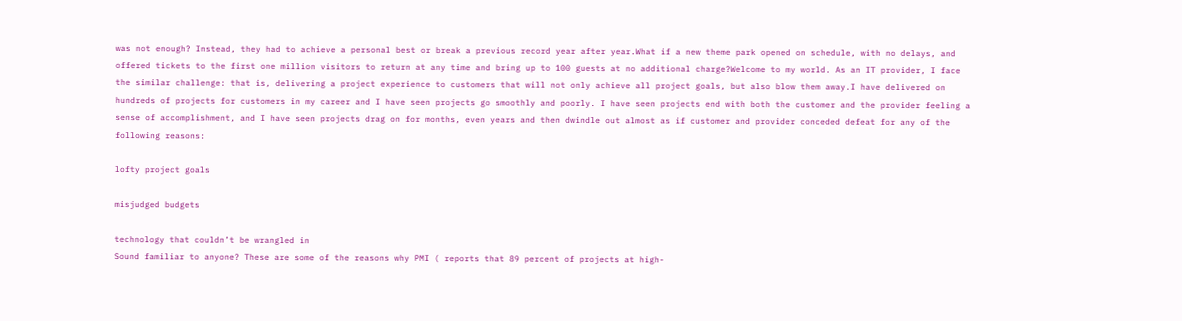was not enough? Instead, they had to achieve a personal best or break a previous record year after year.What if a new theme park opened on schedule, with no delays, and offered tickets to the first one million visitors to return at any time and bring up to 100 guests at no additional charge?Welcome to my world. As an IT provider, I face the similar challenge: that is, delivering a project experience to customers that will not only achieve all project goals, but also blow them away.I have delivered on hundreds of projects for customers in my career and I have seen projects go smoothly and poorly. I have seen projects end with both the customer and the provider feeling a sense of accomplishment, and I have seen projects drag on for months, even years and then dwindle out almost as if customer and provider conceded defeat for any of the following reasons:

lofty project goals

misjudged budgets

technology that couldn’t be wrangled in
Sound familiar to anyone? These are some of the reasons why PMI ( reports that 89 percent of projects at high-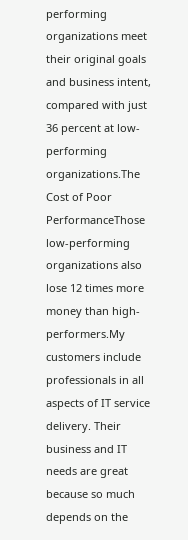performing organizations meet their original goals and business intent, compared with just 36 percent at low-performing organizations.The Cost of Poor PerformanceThose low-performing organizations also lose 12 times more money than high-performers.My customers include professionals in all aspects of IT service delivery. Their business and IT needs are great because so much depends on the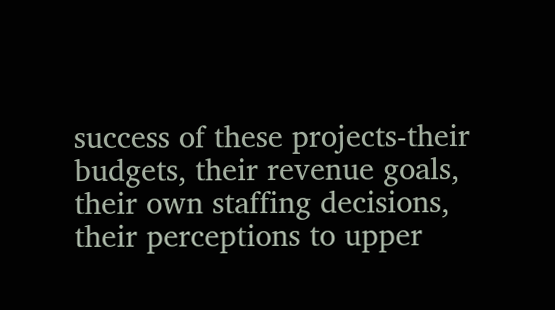success of these projects-their budgets, their revenue goals, their own staffing decisions, their perceptions to upper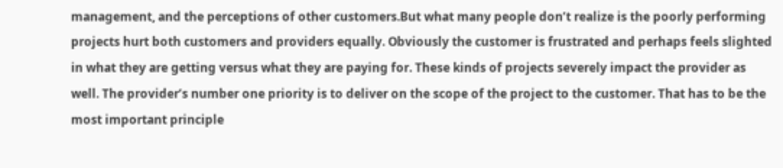management, and the perceptions of other customers.But what many people don’t realize is the poorly performing projects hurt both customers and providers equally. Obviously the customer is frustrated and perhaps feels slighted in what they are getting versus what they are paying for. These kinds of projects severely impact the provider as well. The provider’s number one priority is to deliver on the scope of the project to the customer. That has to be the most important principle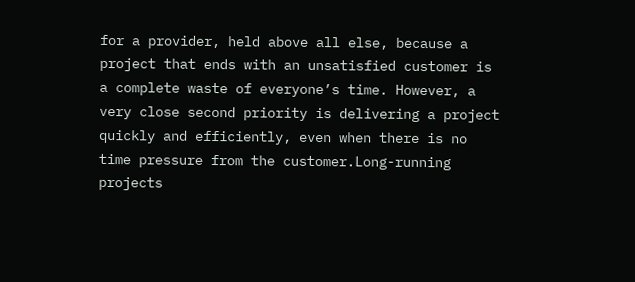for a provider, held above all else, because a project that ends with an unsatisfied customer is a complete waste of everyone’s time. However, a very close second priority is delivering a project quickly and efficiently, even when there is no time pressure from the customer.Long-running projects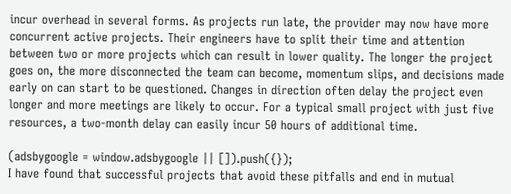incur overhead in several forms. As projects run late, the provider may now have more concurrent active projects. Their engineers have to split their time and attention between two or more projects which can result in lower quality. The longer the project goes on, the more disconnected the team can become, momentum slips, and decisions made early on can start to be questioned. Changes in direction often delay the project even longer and more meetings are likely to occur. For a typical small project with just five resources, a two-month delay can easily incur 50 hours of additional time.

(adsbygoogle = window.adsbygoogle || []).push({});
I have found that successful projects that avoid these pitfalls and end in mutual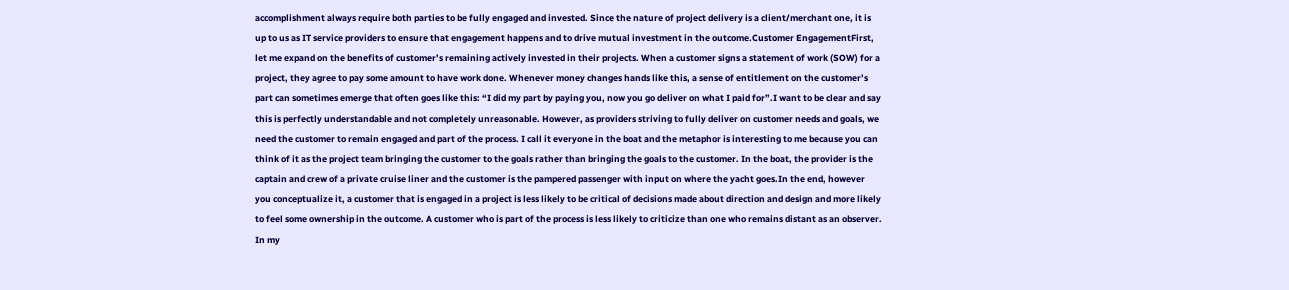accomplishment always require both parties to be fully engaged and invested. Since the nature of project delivery is a client/merchant one, it is up to us as IT service providers to ensure that engagement happens and to drive mutual investment in the outcome.Customer EngagementFirst, let me expand on the benefits of customer’s remaining actively invested in their projects. When a customer signs a statement of work (SOW) for a project, they agree to pay some amount to have work done. Whenever money changes hands like this, a sense of entitlement on the customer’s part can sometimes emerge that often goes like this: “I did my part by paying you, now you go deliver on what I paid for”.I want to be clear and say this is perfectly understandable and not completely unreasonable. However, as providers striving to fully deliver on customer needs and goals, we need the customer to remain engaged and part of the process. I call it everyone in the boat and the metaphor is interesting to me because you can think of it as the project team bringing the customer to the goals rather than bringing the goals to the customer. In the boat, the provider is the captain and crew of a private cruise liner and the customer is the pampered passenger with input on where the yacht goes.In the end, however you conceptualize it, a customer that is engaged in a project is less likely to be critical of decisions made about direction and design and more likely to feel some ownership in the outcome. A customer who is part of the process is less likely to criticize than one who remains distant as an observer. In my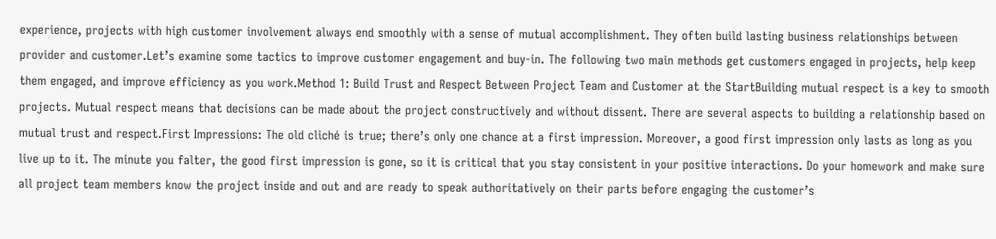experience, projects with high customer involvement always end smoothly with a sense of mutual accomplishment. They often build lasting business relationships between provider and customer.Let’s examine some tactics to improve customer engagement and buy-in. The following two main methods get customers engaged in projects, help keep them engaged, and improve efficiency as you work.Method 1: Build Trust and Respect Between Project Team and Customer at the StartBuilding mutual respect is a key to smooth projects. Mutual respect means that decisions can be made about the project constructively and without dissent. There are several aspects to building a relationship based on mutual trust and respect.First Impressions: The old cliché is true; there’s only one chance at a first impression. Moreover, a good first impression only lasts as long as you live up to it. The minute you falter, the good first impression is gone, so it is critical that you stay consistent in your positive interactions. Do your homework and make sure all project team members know the project inside and out and are ready to speak authoritatively on their parts before engaging the customer’s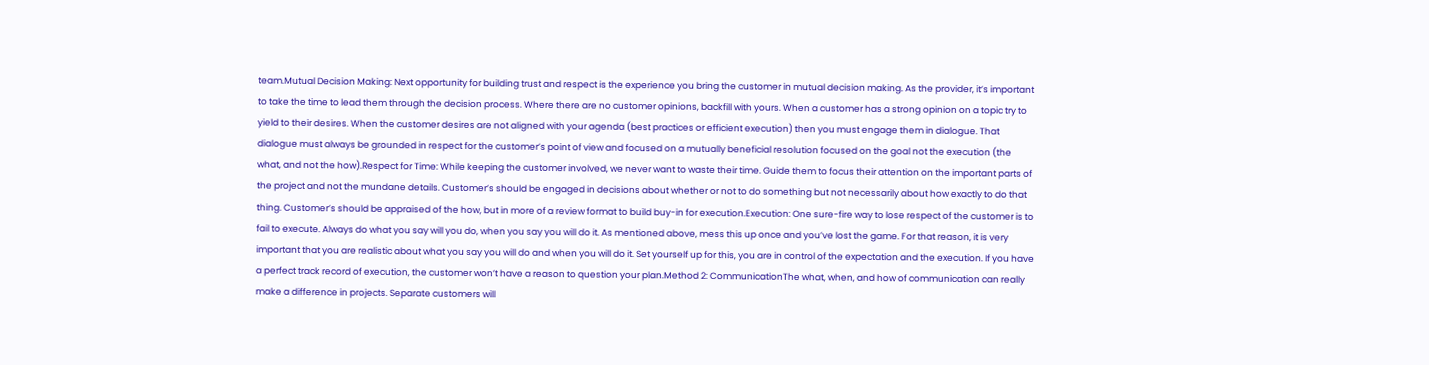team.Mutual Decision Making: Next opportunity for building trust and respect is the experience you bring the customer in mutual decision making. As the provider, it’s important to take the time to lead them through the decision process. Where there are no customer opinions, backfill with yours. When a customer has a strong opinion on a topic try to yield to their desires. When the customer desires are not aligned with your agenda (best practices or efficient execution) then you must engage them in dialogue. That dialogue must always be grounded in respect for the customer’s point of view and focused on a mutually beneficial resolution focused on the goal not the execution (the what, and not the how).Respect for Time: While keeping the customer involved, we never want to waste their time. Guide them to focus their attention on the important parts of the project and not the mundane details. Customer’s should be engaged in decisions about whether or not to do something but not necessarily about how exactly to do that thing. Customer’s should be appraised of the how, but in more of a review format to build buy-in for execution.Execution: One sure-fire way to lose respect of the customer is to fail to execute. Always do what you say will you do, when you say you will do it. As mentioned above, mess this up once and you’ve lost the game. For that reason, it is very important that you are realistic about what you say you will do and when you will do it. Set yourself up for this, you are in control of the expectation and the execution. If you have a perfect track record of execution, the customer won’t have a reason to question your plan.Method 2: CommunicationThe what, when, and how of communication can really make a difference in projects. Separate customers will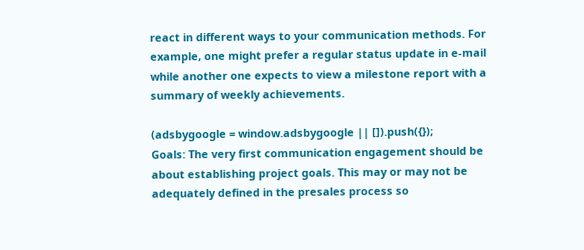react in different ways to your communication methods. For example, one might prefer a regular status update in e-mail while another one expects to view a milestone report with a summary of weekly achievements.

(adsbygoogle = window.adsbygoogle || []).push({});
Goals: The very first communication engagement should be about establishing project goals. This may or may not be adequately defined in the presales process so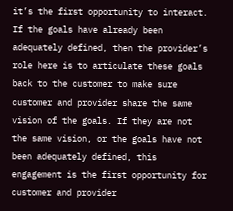it’s the first opportunity to interact. If the goals have already been adequately defined, then the provider’s role here is to articulate these goals back to the customer to make sure customer and provider share the same vision of the goals. If they are not the same vision, or the goals have not been adequately defined, this engagement is the first opportunity for customer and provider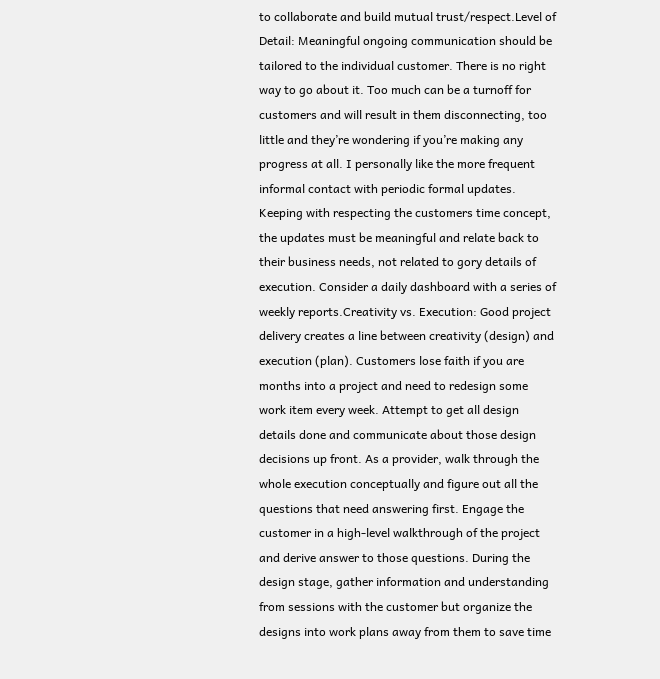to collaborate and build mutual trust/respect.Level of Detail: Meaningful ongoing communication should be tailored to the individual customer. There is no right way to go about it. Too much can be a turnoff for customers and will result in them disconnecting, too little and they’re wondering if you’re making any progress at all. I personally like the more frequent informal contact with periodic formal updates. Keeping with respecting the customers time concept, the updates must be meaningful and relate back to their business needs, not related to gory details of execution. Consider a daily dashboard with a series of weekly reports.Creativity vs. Execution: Good project delivery creates a line between creativity (design) and execution (plan). Customers lose faith if you are months into a project and need to redesign some work item every week. Attempt to get all design details done and communicate about those design decisions up front. As a provider, walk through the whole execution conceptually and figure out all the questions that need answering first. Engage the customer in a high-level walkthrough of the project and derive answer to those questions. During the design stage, gather information and understanding from sessions with the customer but organize the designs into work plans away from them to save time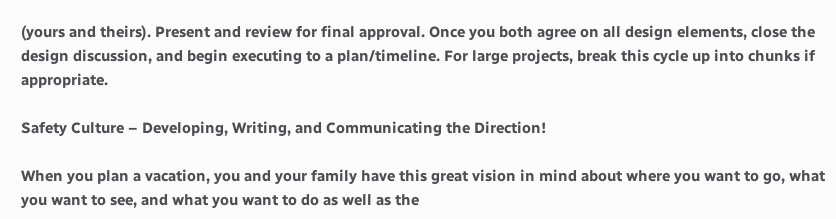(yours and theirs). Present and review for final approval. Once you both agree on all design elements, close the design discussion, and begin executing to a plan/timeline. For large projects, break this cycle up into chunks if appropriate.

Safety Culture – Developing, Writing, and Communicating the Direction!

When you plan a vacation, you and your family have this great vision in mind about where you want to go, what you want to see, and what you want to do as well as the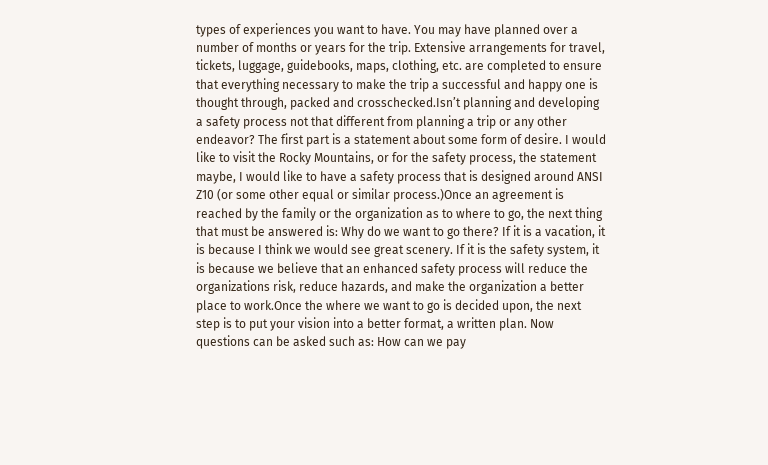types of experiences you want to have. You may have planned over a number of months or years for the trip. Extensive arrangements for travel, tickets, luggage, guidebooks, maps, clothing, etc. are completed to ensure that everything necessary to make the trip a successful and happy one is thought through, packed and crosschecked.Isn’t planning and developing a safety process not that different from planning a trip or any other endeavor? The first part is a statement about some form of desire. I would like to visit the Rocky Mountains, or for the safety process, the statement maybe, I would like to have a safety process that is designed around ANSI Z10 (or some other equal or similar process.)Once an agreement is reached by the family or the organization as to where to go, the next thing that must be answered is: Why do we want to go there? If it is a vacation, it is because I think we would see great scenery. If it is the safety system, it is because we believe that an enhanced safety process will reduce the organizations risk, reduce hazards, and make the organization a better place to work.Once the where we want to go is decided upon, the next step is to put your vision into a better format, a written plan. Now questions can be asked such as: How can we pay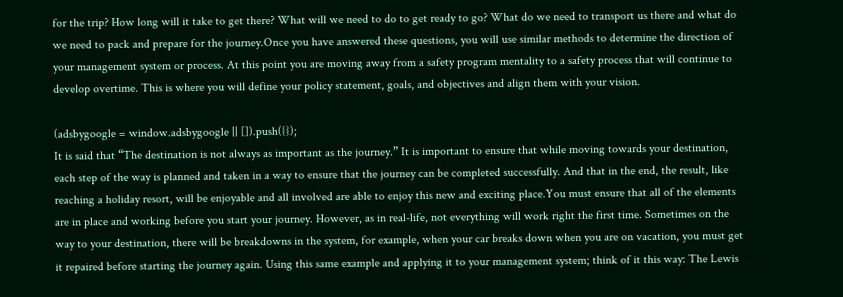for the trip? How long will it take to get there? What will we need to do to get ready to go? What do we need to transport us there and what do we need to pack and prepare for the journey.Once you have answered these questions, you will use similar methods to determine the direction of your management system or process. At this point you are moving away from a safety program mentality to a safety process that will continue to develop overtime. This is where you will define your policy statement, goals, and objectives and align them with your vision.

(adsbygoogle = window.adsbygoogle || []).push({});
It is said that “The destination is not always as important as the journey.” It is important to ensure that while moving towards your destination, each step of the way is planned and taken in a way to ensure that the journey can be completed successfully. And that in the end, the result, like reaching a holiday resort, will be enjoyable and all involved are able to enjoy this new and exciting place.You must ensure that all of the elements are in place and working before you start your journey. However, as in real-life, not everything will work right the first time. Sometimes on the way to your destination, there will be breakdowns in the system, for example, when your car breaks down when you are on vacation, you must get it repaired before starting the journey again. Using this same example and applying it to your management system; think of it this way: The Lewis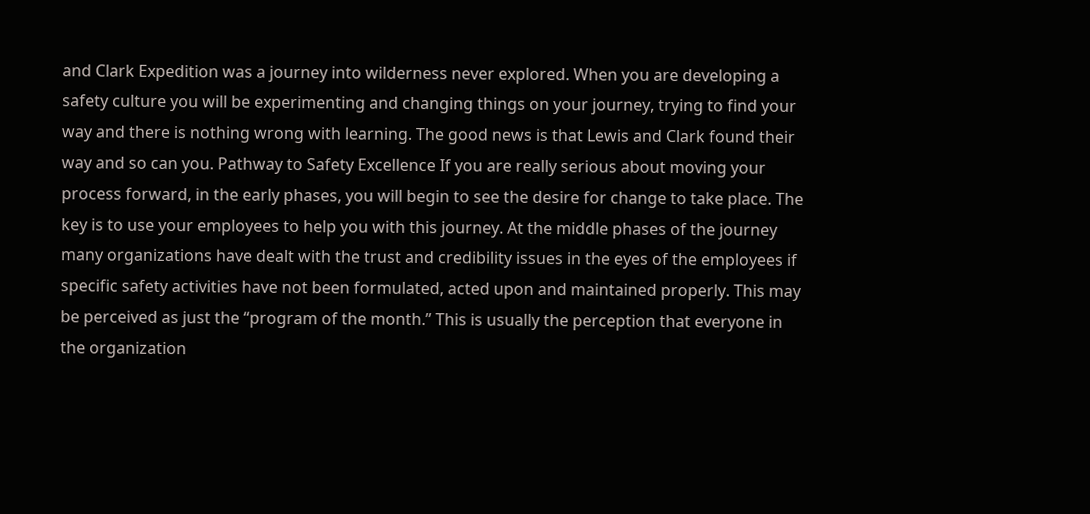and Clark Expedition was a journey into wilderness never explored. When you are developing a safety culture you will be experimenting and changing things on your journey, trying to find your way and there is nothing wrong with learning. The good news is that Lewis and Clark found their way and so can you. Pathway to Safety Excellence If you are really serious about moving your process forward, in the early phases, you will begin to see the desire for change to take place. The key is to use your employees to help you with this journey. At the middle phases of the journey many organizations have dealt with the trust and credibility issues in the eyes of the employees if specific safety activities have not been formulated, acted upon and maintained properly. This may be perceived as just the “program of the month.” This is usually the perception that everyone in the organization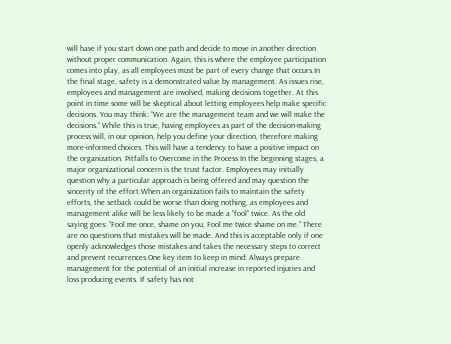will have if you start down one path and decide to move in another direction without proper communication. Again, this is where the employee participation comes into play, as all employees must be part of every change that occurs.In the final stage, safety is a demonstrated value by management. As issues rise, employees and management are involved, making decisions together. At this point in time some will be skeptical about letting employees help make specific decisions. You may think: “We are the management team and we will make the decisions.” While this is true, having employees as part of the decision-making process will, in our opinion, help you define your direction, therefore making more-informed choices. This will have a tendency to have a positive impact on the organization. Pitfalls to Overcome in the Process In the beginning stages, a major organizational concern is the trust factor. Employees may initially question why a particular approach is being offered and may question the sincerity of the effort.When an organization fails to maintain the safety efforts, the setback could be worse than doing nothing, as employees and management alike will be less likely to be made a “fool” twice. As the old saying goes: “Fool me once, shame on you, Fool me twice shame on me.” There are no questions that mistakes will be made. And this is acceptable only if one openly acknowledges those mistakes and takes the necessary steps to correct and prevent recurrences.One key item to keep in mind: Always prepare management for the potential of an initial increase in reported injuries and loss producing events. If safety has not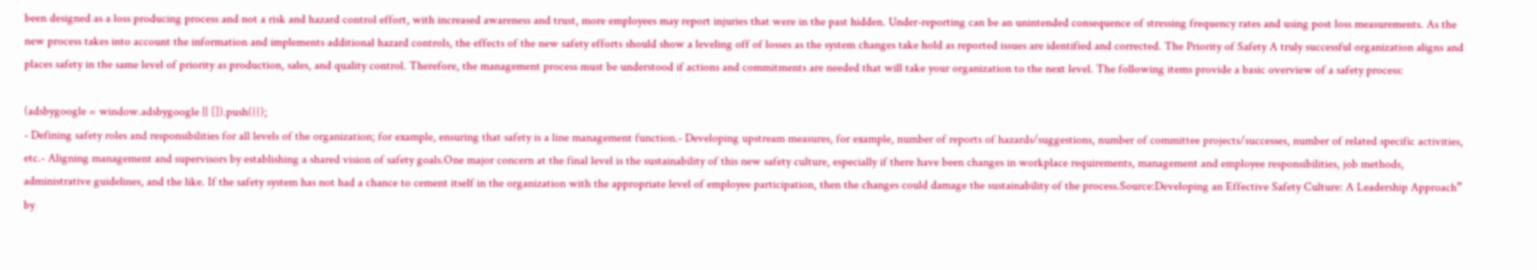been designed as a loss producing process and not a risk and hazard control effort, with increased awareness and trust, more employees may report injuries that were in the past hidden. Under-reporting can be an unintended consequence of stressing frequency rates and using post loss measurements. As the new process takes into account the information and implements additional hazard controls, the effects of the new safety efforts should show a leveling off of losses as the system changes take hold as reported issues are identified and corrected. The Priority of Safety A truly successful organization aligns and places safety in the same level of priority as production, sales, and quality control. Therefore, the management process must be understood if actions and commitments are needed that will take your organization to the next level. The following items provide a basic overview of a safety process:

(adsbygoogle = window.adsbygoogle || []).push({});
- Defining safety roles and responsibilities for all levels of the organization; for example, ensuring that safety is a line management function.- Developing upstream measures, for example, number of reports of hazards/suggestions, number of committee projects/successes, number of related specific activities, etc.- Aligning management and supervisors by establishing a shared vision of safety goals.One major concern at the final level is the sustainability of this new safety culture, especially if there have been changes in workplace requirements, management and employee responsibilities, job methods, administrative guidelines, and the like. If the safety system has not had a chance to cement itself in the organization with the appropriate level of employee participation, then the changes could damage the sustainability of the process.Source:Developing an Effective Safety Culture: A Leadership Approach” by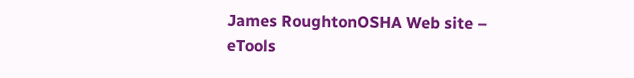James RoughtonOSHA Web site – eTools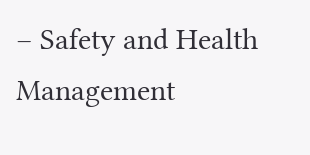– Safety and Health Management